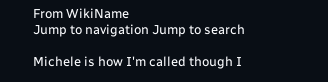From WikiName
Jump to navigation Jump to search

Michele is how I'm called though I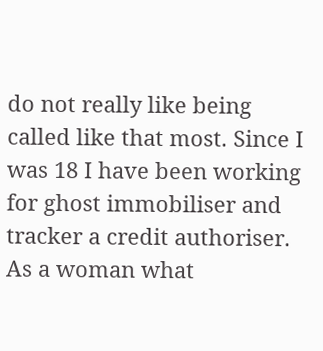do not really like being called like that most. Since I was 18 I have been working for ghost immobiliser and tracker a credit authoriser. As a woman what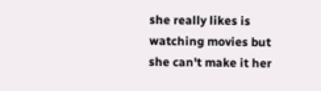she really likes is watching movies but she can't make it her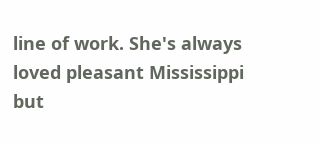line of work. She's always loved pleasant Mississippi but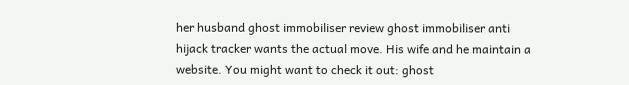her husband ghost immobiliser review ghost immobiliser anti hijack tracker wants the actual move. His wife and he maintain a website. You might want to check it out: ghost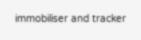immobiliser and tracker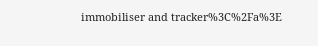immobiliser and tracker%3C%2Fa%3E